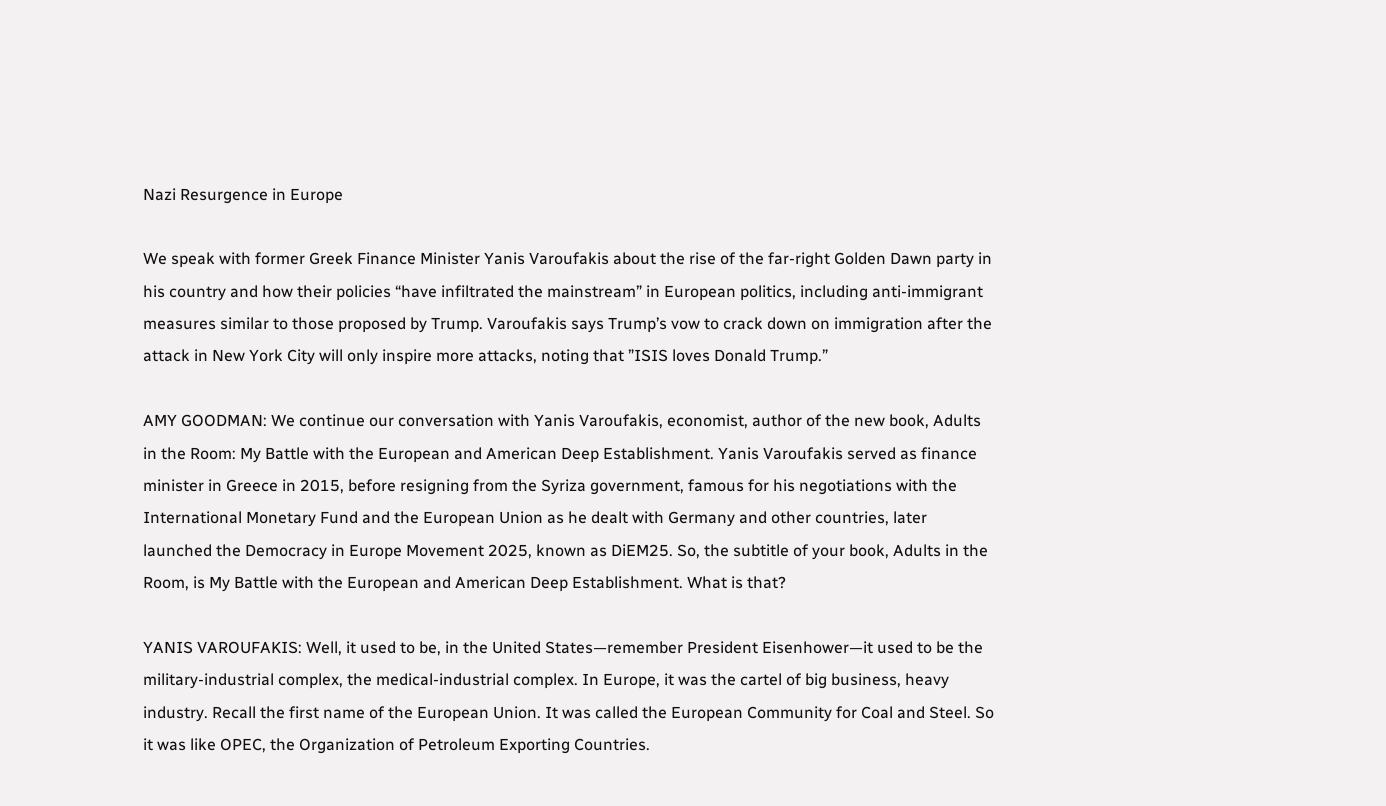Nazi Resurgence in Europe

We speak with former Greek Finance Minister Yanis Varoufakis about the rise of the far-right Golden Dawn party in his country and how their policies “have infiltrated the mainstream” in European politics, including anti-immigrant measures similar to those proposed by Trump. Varoufakis says Trump’s vow to crack down on immigration after the attack in New York City will only inspire more attacks, noting that ”ISIS loves Donald Trump.”

AMY GOODMAN: We continue our conversation with Yanis Varoufakis, economist, author of the new book, Adults in the Room: My Battle with the European and American Deep Establishment. Yanis Varoufakis served as finance minister in Greece in 2015, before resigning from the Syriza government, famous for his negotiations with the International Monetary Fund and the European Union as he dealt with Germany and other countries, later launched the Democracy in Europe Movement 2025, known as DiEM25. So, the subtitle of your book, Adults in the Room, is My Battle with the European and American Deep Establishment. What is that?

YANIS VAROUFAKIS: Well, it used to be, in the United States—remember President Eisenhower—it used to be the military-industrial complex, the medical-industrial complex. In Europe, it was the cartel of big business, heavy industry. Recall the first name of the European Union. It was called the European Community for Coal and Steel. So it was like OPEC, the Organization of Petroleum Exporting Countries.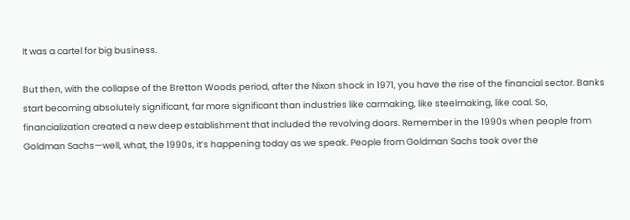It was a cartel for big business.

But then, with the collapse of the Bretton Woods period, after the Nixon shock in 1971, you have the rise of the financial sector. Banks start becoming absolutely significant, far more significant than industries like carmaking, like steelmaking, like coal. So, financialization created a new deep establishment that included the revolving doors. Remember in the 1990s when people from Goldman Sachs—well, what, the 1990s, it’s happening today as we speak. People from Goldman Sachs took over the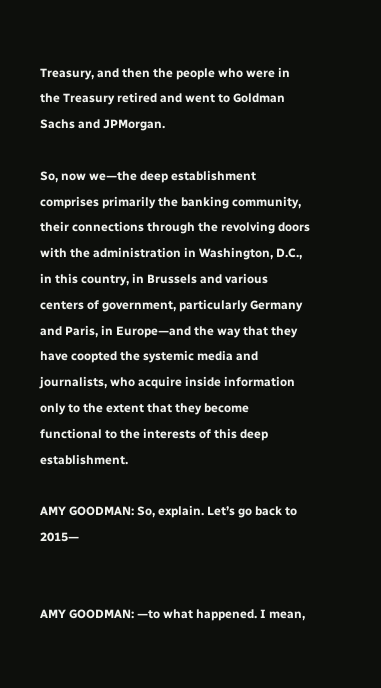Treasury, and then the people who were in the Treasury retired and went to Goldman Sachs and JPMorgan.

So, now we—the deep establishment comprises primarily the banking community, their connections through the revolving doors with the administration in Washington, D.C., in this country, in Brussels and various centers of government, particularly Germany and Paris, in Europe—and the way that they have coopted the systemic media and journalists, who acquire inside information only to the extent that they become functional to the interests of this deep establishment.

AMY GOODMAN: So, explain. Let’s go back to 2015—


AMY GOODMAN: —to what happened. I mean,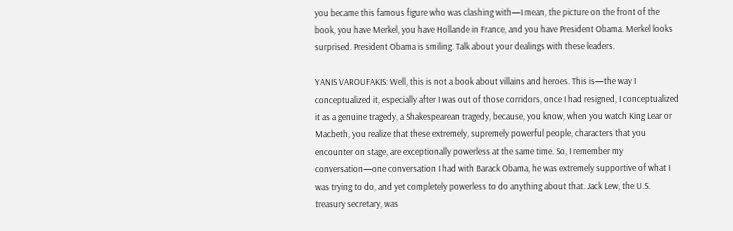you became this famous figure who was clashing with—I mean, the picture on the front of the book, you have Merkel, you have Hollande in France, and you have President Obama. Merkel looks surprised. President Obama is smiling. Talk about your dealings with these leaders.

YANIS VAROUFAKIS: Well, this is not a book about villains and heroes. This is—the way I conceptualized it, especially after I was out of those corridors, once I had resigned, I conceptualized it as a genuine tragedy, a Shakespearean tragedy, because, you know, when you watch King Lear or Macbeth, you realize that these extremely, supremely powerful people, characters that you encounter on stage, are exceptionally powerless at the same time. So, I remember my conversation—one conversation I had with Barack Obama, he was extremely supportive of what I was trying to do, and yet completely powerless to do anything about that. Jack Lew, the U.S. treasury secretary, was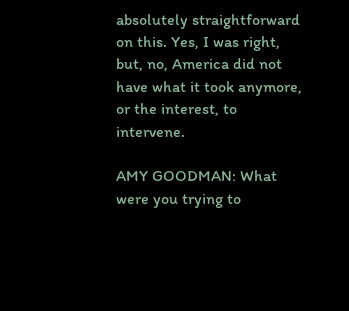absolutely straightforward on this. Yes, I was right, but, no, America did not have what it took anymore, or the interest, to intervene.

AMY GOODMAN: What were you trying to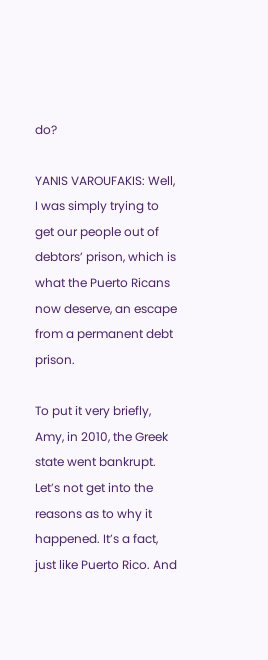do?

YANIS VAROUFAKIS: Well, I was simply trying to get our people out of debtors’ prison, which is what the Puerto Ricans now deserve, an escape from a permanent debt prison.

To put it very briefly, Amy, in 2010, the Greek state went bankrupt. Let’s not get into the reasons as to why it happened. It’s a fact, just like Puerto Rico. And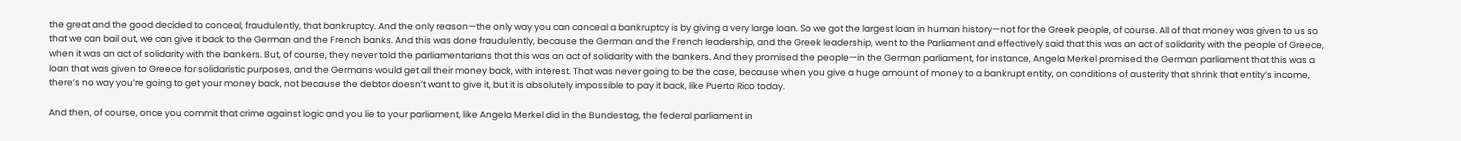the great and the good decided to conceal, fraudulently, that bankruptcy. And the only reason—the only way you can conceal a bankruptcy is by giving a very large loan. So we got the largest loan in human history—not for the Greek people, of course. All of that money was given to us so that we can bail out, we can give it back to the German and the French banks. And this was done fraudulently, because the German and the French leadership, and the Greek leadership, went to the Parliament and effectively said that this was an act of solidarity with the people of Greece, when it was an act of solidarity with the bankers. But, of course, they never told the parliamentarians that this was an act of solidarity with the bankers. And they promised the people—in the German parliament, for instance, Angela Merkel promised the German parliament that this was a loan that was given to Greece for solidaristic purposes, and the Germans would get all their money back, with interest. That was never going to be the case, because when you give a huge amount of money to a bankrupt entity, on conditions of austerity that shrink that entity’s income, there’s no way you’re going to get your money back, not because the debtor doesn’t want to give it, but it is absolutely impossible to pay it back, like Puerto Rico today.

And then, of course, once you commit that crime against logic and you lie to your parliament, like Angela Merkel did in the Bundestag, the federal parliament in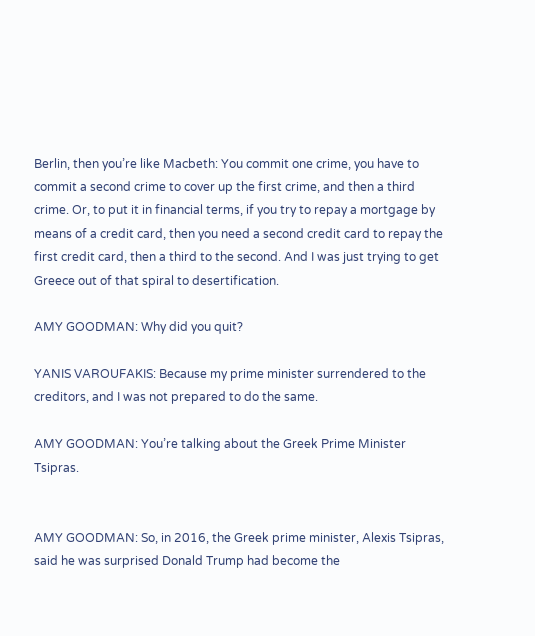Berlin, then you’re like Macbeth: You commit one crime, you have to commit a second crime to cover up the first crime, and then a third crime. Or, to put it in financial terms, if you try to repay a mortgage by means of a credit card, then you need a second credit card to repay the first credit card, then a third to the second. And I was just trying to get Greece out of that spiral to desertification.

AMY GOODMAN: Why did you quit?

YANIS VAROUFAKIS: Because my prime minister surrendered to the creditors, and I was not prepared to do the same.

AMY GOODMAN: You’re talking about the Greek Prime Minister Tsipras.


AMY GOODMAN: So, in 2016, the Greek prime minister, Alexis Tsipras, said he was surprised Donald Trump had become the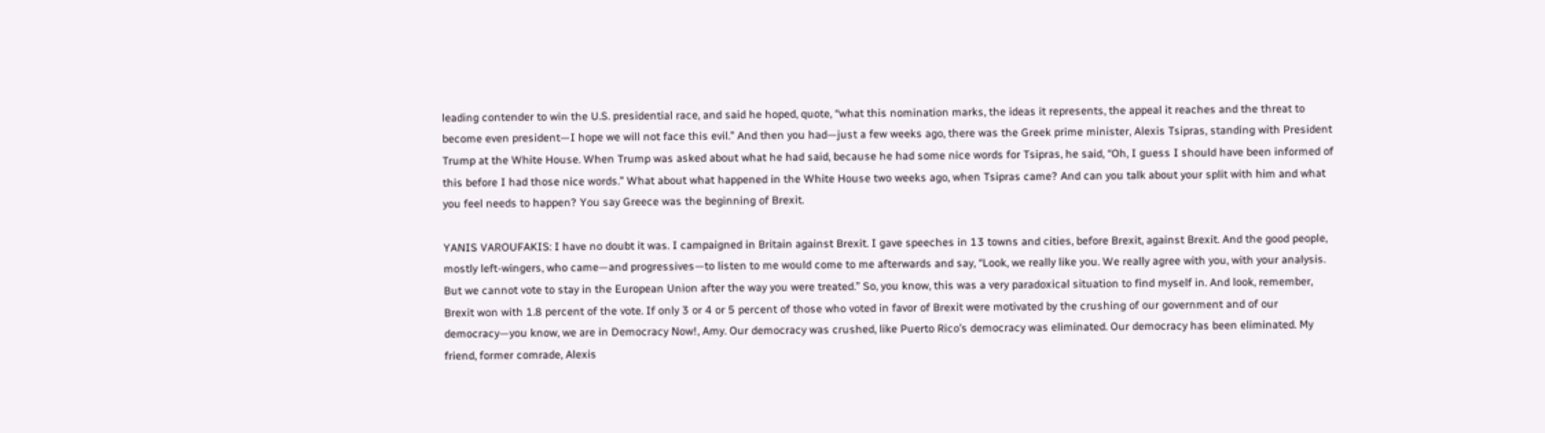leading contender to win the U.S. presidential race, and said he hoped, quote, “what this nomination marks, the ideas it represents, the appeal it reaches and the threat to become even president—I hope we will not face this evil.” And then you had—just a few weeks ago, there was the Greek prime minister, Alexis Tsipras, standing with President Trump at the White House. When Trump was asked about what he had said, because he had some nice words for Tsipras, he said, “Oh, I guess I should have been informed of this before I had those nice words.” What about what happened in the White House two weeks ago, when Tsipras came? And can you talk about your split with him and what you feel needs to happen? You say Greece was the beginning of Brexit.

YANIS VAROUFAKIS: I have no doubt it was. I campaigned in Britain against Brexit. I gave speeches in 13 towns and cities, before Brexit, against Brexit. And the good people, mostly left-wingers, who came—and progressives—to listen to me would come to me afterwards and say, “Look, we really like you. We really agree with you, with your analysis. But we cannot vote to stay in the European Union after the way you were treated.” So, you know, this was a very paradoxical situation to find myself in. And look, remember, Brexit won with 1.8 percent of the vote. If only 3 or 4 or 5 percent of those who voted in favor of Brexit were motivated by the crushing of our government and of our democracy—you know, we are in Democracy Now!, Amy. Our democracy was crushed, like Puerto Rico’s democracy was eliminated. Our democracy has been eliminated. My friend, former comrade, Alexis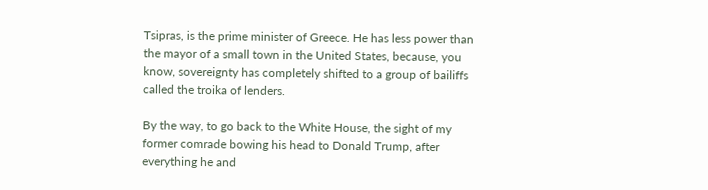Tsipras, is the prime minister of Greece. He has less power than the mayor of a small town in the United States, because, you know, sovereignty has completely shifted to a group of bailiffs called the troika of lenders.

By the way, to go back to the White House, the sight of my former comrade bowing his head to Donald Trump, after everything he and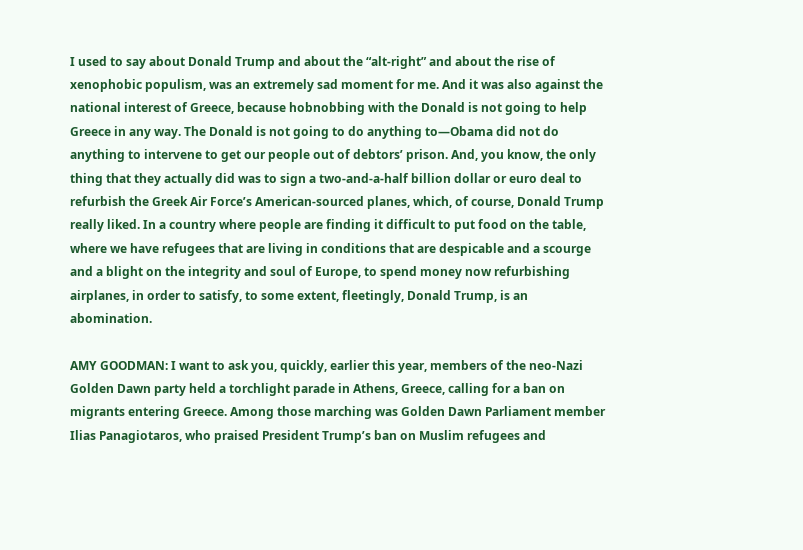I used to say about Donald Trump and about the “alt-right” and about the rise of xenophobic populism, was an extremely sad moment for me. And it was also against the national interest of Greece, because hobnobbing with the Donald is not going to help Greece in any way. The Donald is not going to do anything to—Obama did not do anything to intervene to get our people out of debtors’ prison. And, you know, the only thing that they actually did was to sign a two-and-a-half billion dollar or euro deal to refurbish the Greek Air Force’s American-sourced planes, which, of course, Donald Trump really liked. In a country where people are finding it difficult to put food on the table, where we have refugees that are living in conditions that are despicable and a scourge and a blight on the integrity and soul of Europe, to spend money now refurbishing airplanes, in order to satisfy, to some extent, fleetingly, Donald Trump, is an abomination.

AMY GOODMAN: I want to ask you, quickly, earlier this year, members of the neo-Nazi Golden Dawn party held a torchlight parade in Athens, Greece, calling for a ban on migrants entering Greece. Among those marching was Golden Dawn Parliament member Ilias Panagiotaros, who praised President Trump’s ban on Muslim refugees and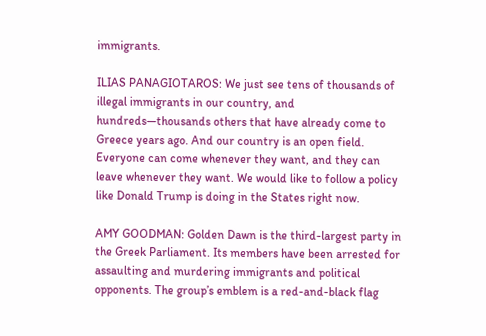immigrants.

ILIAS PANAGIOTAROS: We just see tens of thousands of illegal immigrants in our country, and hundreds—thousands others that have already come to Greece years ago. And our country is an open field. Everyone can come whenever they want, and they can leave whenever they want. We would like to follow a policy like Donald Trump is doing in the States right now.

AMY GOODMAN: Golden Dawn is the third-largest party in the Greek Parliament. Its members have been arrested for assaulting and murdering immigrants and political opponents. The group’s emblem is a red-and-black flag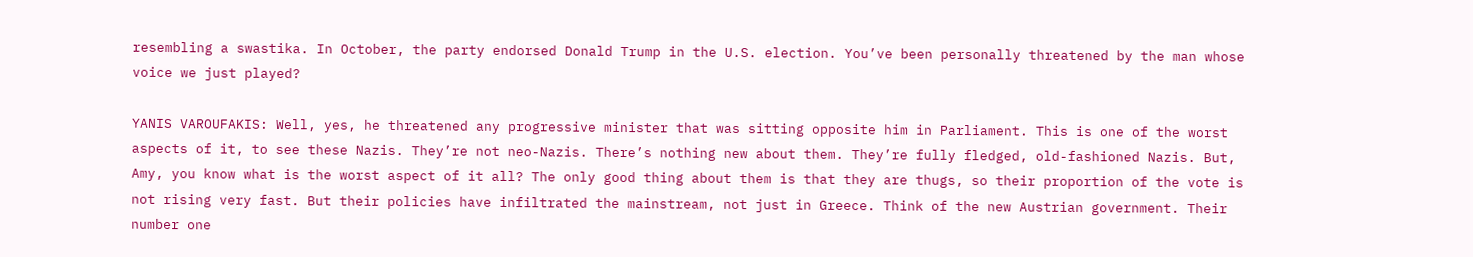resembling a swastika. In October, the party endorsed Donald Trump in the U.S. election. You’ve been personally threatened by the man whose voice we just played?

YANIS VAROUFAKIS: Well, yes, he threatened any progressive minister that was sitting opposite him in Parliament. This is one of the worst aspects of it, to see these Nazis. They’re not neo-Nazis. There’s nothing new about them. They’re fully fledged, old-fashioned Nazis. But, Amy, you know what is the worst aspect of it all? The only good thing about them is that they are thugs, so their proportion of the vote is not rising very fast. But their policies have infiltrated the mainstream, not just in Greece. Think of the new Austrian government. Their number one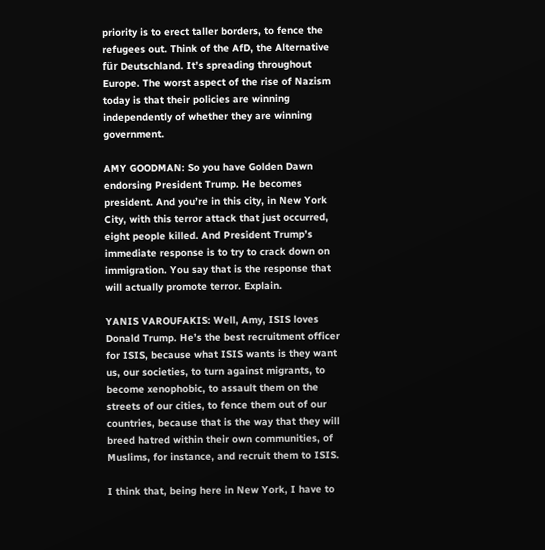priority is to erect taller borders, to fence the refugees out. Think of the AfD, the Alternative für Deutschland. It’s spreading throughout Europe. The worst aspect of the rise of Nazism today is that their policies are winning independently of whether they are winning government.

AMY GOODMAN: So you have Golden Dawn endorsing President Trump. He becomes president. And you’re in this city, in New York City, with this terror attack that just occurred, eight people killed. And President Trump’s immediate response is to try to crack down on immigration. You say that is the response that will actually promote terror. Explain.

YANIS VAROUFAKIS: Well, Amy, ISIS loves Donald Trump. He’s the best recruitment officer for ISIS, because what ISIS wants is they want us, our societies, to turn against migrants, to become xenophobic, to assault them on the streets of our cities, to fence them out of our countries, because that is the way that they will breed hatred within their own communities, of Muslims, for instance, and recruit them to ISIS.

I think that, being here in New York, I have to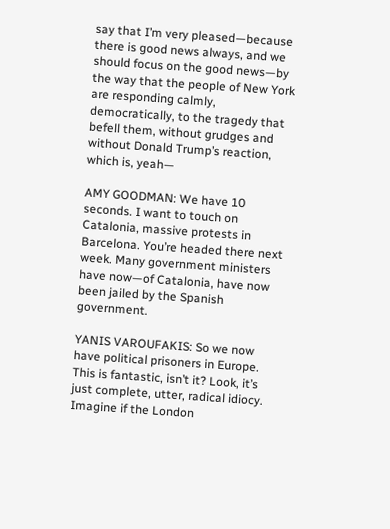say that I’m very pleased—because there is good news always, and we should focus on the good news—by the way that the people of New York are responding calmly, democratically, to the tragedy that befell them, without grudges and without Donald Trump’s reaction, which is, yeah—

AMY GOODMAN: We have 10 seconds. I want to touch on Catalonia, massive protests in Barcelona. You’re headed there next week. Many government ministers have now—of Catalonia, have now been jailed by the Spanish government.

YANIS VAROUFAKIS: So we now have political prisoners in Europe. This is fantastic, isn’t it? Look, it’s just complete, utter, radical idiocy. Imagine if the London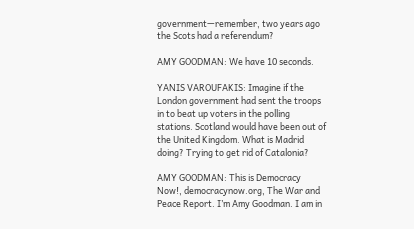government—remember, two years ago the Scots had a referendum?

AMY GOODMAN: We have 10 seconds.

YANIS VAROUFAKIS: Imagine if the London government had sent the troops in to beat up voters in the polling stations. Scotland would have been out of the United Kingdom. What is Madrid doing? Trying to get rid of Catalonia?

AMY GOODMAN: This is Democracy Now!, democracynow.org, The War and Peace Report. I’m Amy Goodman. I am in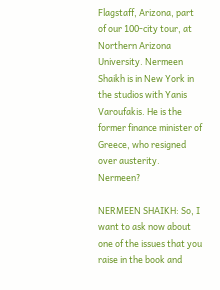Flagstaff, Arizona, part of our 100-city tour, at Northern Arizona University. Nermeen Shaikh is in New York in the studios with Yanis Varoufakis. He is the former finance minister of Greece, who resigned over austerity. Nermeen?

NERMEEN SHAIKH: So, I want to ask now about one of the issues that you raise in the book and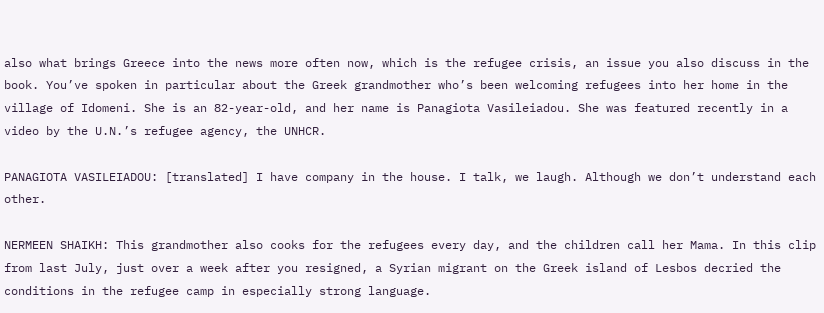also what brings Greece into the news more often now, which is the refugee crisis, an issue you also discuss in the book. You’ve spoken in particular about the Greek grandmother who’s been welcoming refugees into her home in the village of Idomeni. She is an 82-year-old, and her name is Panagiota Vasileiadou. She was featured recently in a video by the U.N.’s refugee agency, the UNHCR.

PANAGIOTA VASILEIADOU: [translated] I have company in the house. I talk, we laugh. Although we don’t understand each other.

NERMEEN SHAIKH: This grandmother also cooks for the refugees every day, and the children call her Mama. In this clip from last July, just over a week after you resigned, a Syrian migrant on the Greek island of Lesbos decried the conditions in the refugee camp in especially strong language.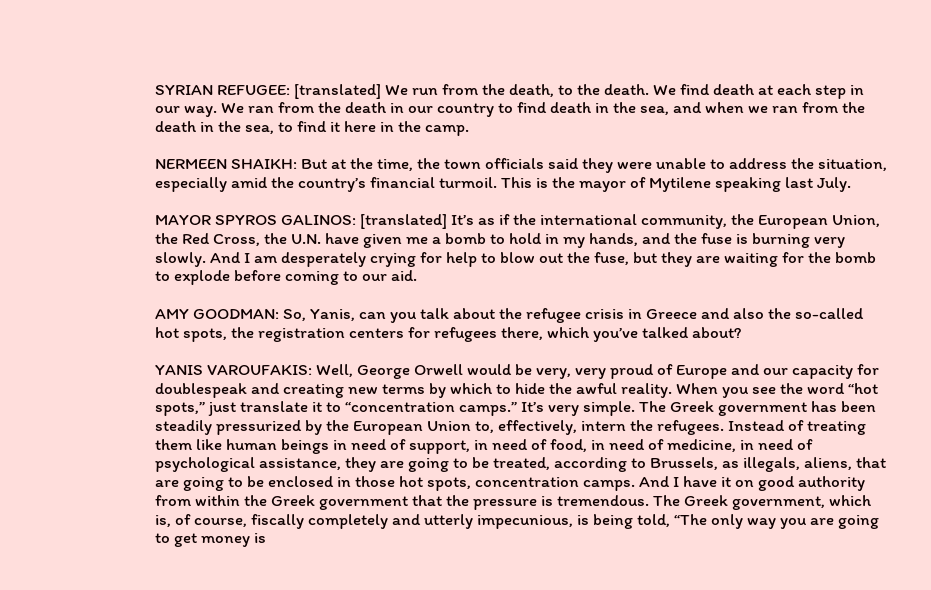SYRIAN REFUGEE: [translated] We run from the death, to the death. We find death at each step in our way. We ran from the death in our country to find death in the sea, and when we ran from the death in the sea, to find it here in the camp.

NERMEEN SHAIKH: But at the time, the town officials said they were unable to address the situation, especially amid the country’s financial turmoil. This is the mayor of Mytilene speaking last July.

MAYOR SPYROS GALINOS: [translated] It’s as if the international community, the European Union, the Red Cross, the U.N. have given me a bomb to hold in my hands, and the fuse is burning very slowly. And I am desperately crying for help to blow out the fuse, but they are waiting for the bomb to explode before coming to our aid.

AMY GOODMAN: So, Yanis, can you talk about the refugee crisis in Greece and also the so-called hot spots, the registration centers for refugees there, which you’ve talked about?

YANIS VAROUFAKIS: Well, George Orwell would be very, very proud of Europe and our capacity for doublespeak and creating new terms by which to hide the awful reality. When you see the word “hot spots,” just translate it to “concentration camps.” It’s very simple. The Greek government has been steadily pressurized by the European Union to, effectively, intern the refugees. Instead of treating them like human beings in need of support, in need of food, in need of medicine, in need of psychological assistance, they are going to be treated, according to Brussels, as illegals, aliens, that are going to be enclosed in those hot spots, concentration camps. And I have it on good authority from within the Greek government that the pressure is tremendous. The Greek government, which is, of course, fiscally completely and utterly impecunious, is being told, “The only way you are going to get money is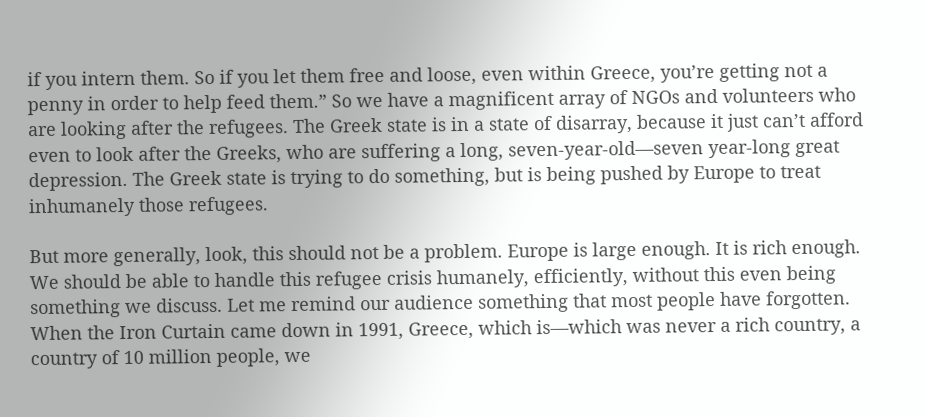if you intern them. So if you let them free and loose, even within Greece, you’re getting not a penny in order to help feed them.” So we have a magnificent array of NGOs and volunteers who are looking after the refugees. The Greek state is in a state of disarray, because it just can’t afford even to look after the Greeks, who are suffering a long, seven-year-old—seven year-long great depression. The Greek state is trying to do something, but is being pushed by Europe to treat inhumanely those refugees.

But more generally, look, this should not be a problem. Europe is large enough. It is rich enough. We should be able to handle this refugee crisis humanely, efficiently, without this even being something we discuss. Let me remind our audience something that most people have forgotten. When the Iron Curtain came down in 1991, Greece, which is—which was never a rich country, a country of 10 million people, we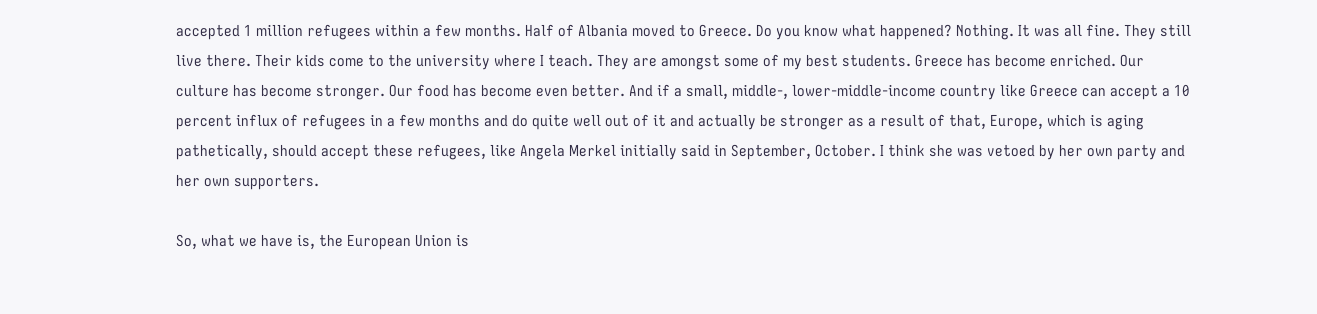accepted 1 million refugees within a few months. Half of Albania moved to Greece. Do you know what happened? Nothing. It was all fine. They still live there. Their kids come to the university where I teach. They are amongst some of my best students. Greece has become enriched. Our culture has become stronger. Our food has become even better. And if a small, middle-, lower-middle-income country like Greece can accept a 10 percent influx of refugees in a few months and do quite well out of it and actually be stronger as a result of that, Europe, which is aging pathetically, should accept these refugees, like Angela Merkel initially said in September, October. I think she was vetoed by her own party and her own supporters.

So, what we have is, the European Union is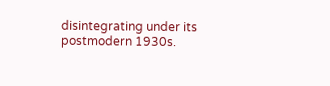disintegrating under its postmodern 1930s.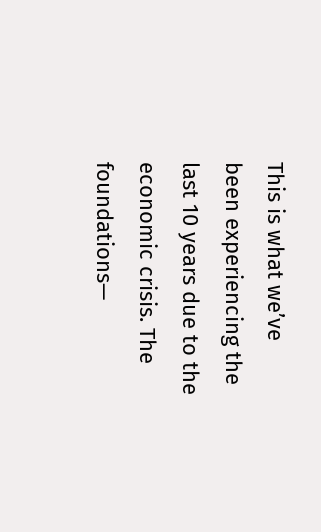This is what we’ve been experiencing the last 10 years due to the economic crisis. The foundations—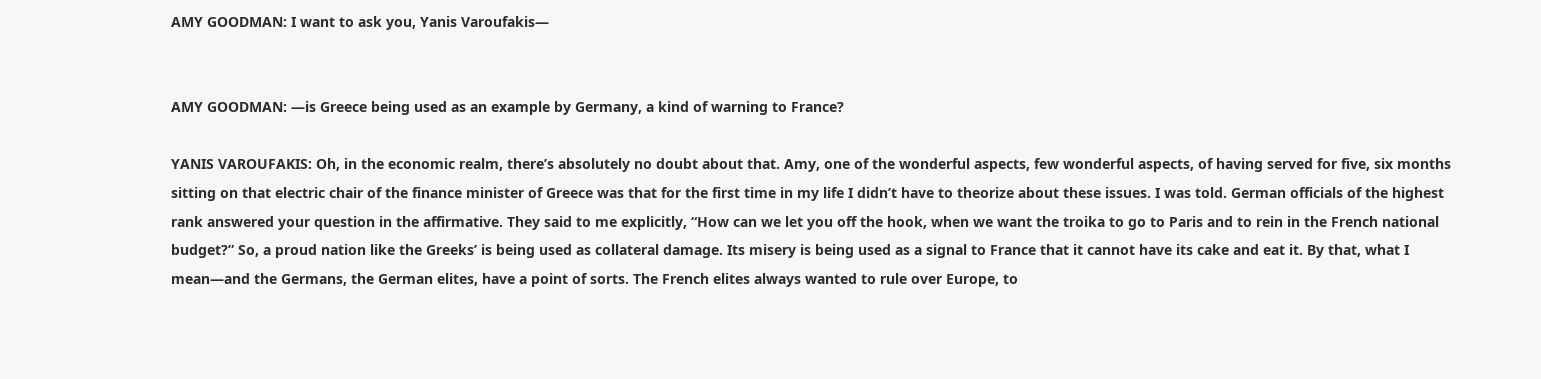AMY GOODMAN: I want to ask you, Yanis Varoufakis—


AMY GOODMAN: —is Greece being used as an example by Germany, a kind of warning to France?

YANIS VAROUFAKIS: Oh, in the economic realm, there’s absolutely no doubt about that. Amy, one of the wonderful aspects, few wonderful aspects, of having served for five, six months sitting on that electric chair of the finance minister of Greece was that for the first time in my life I didn’t have to theorize about these issues. I was told. German officials of the highest rank answered your question in the affirmative. They said to me explicitly, “How can we let you off the hook, when we want the troika to go to Paris and to rein in the French national budget?” So, a proud nation like the Greeks’ is being used as collateral damage. Its misery is being used as a signal to France that it cannot have its cake and eat it. By that, what I mean—and the Germans, the German elites, have a point of sorts. The French elites always wanted to rule over Europe, to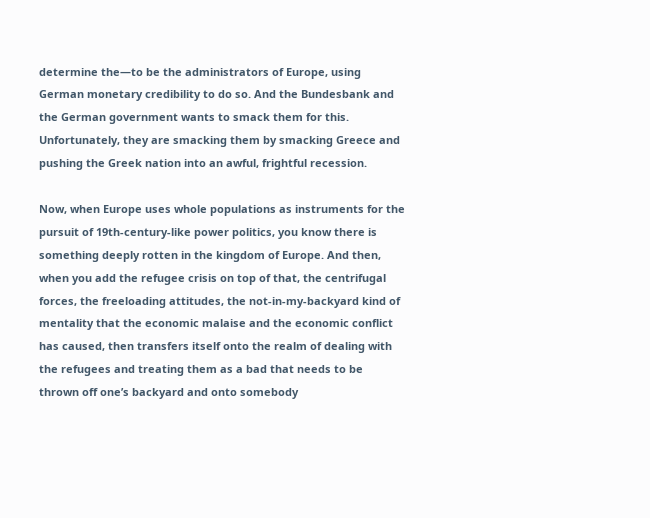determine the—to be the administrators of Europe, using German monetary credibility to do so. And the Bundesbank and the German government wants to smack them for this. Unfortunately, they are smacking them by smacking Greece and pushing the Greek nation into an awful, frightful recession.

Now, when Europe uses whole populations as instruments for the pursuit of 19th-century-like power politics, you know there is something deeply rotten in the kingdom of Europe. And then, when you add the refugee crisis on top of that, the centrifugal forces, the freeloading attitudes, the not-in-my-backyard kind of mentality that the economic malaise and the economic conflict has caused, then transfers itself onto the realm of dealing with the refugees and treating them as a bad that needs to be thrown off one’s backyard and onto somebody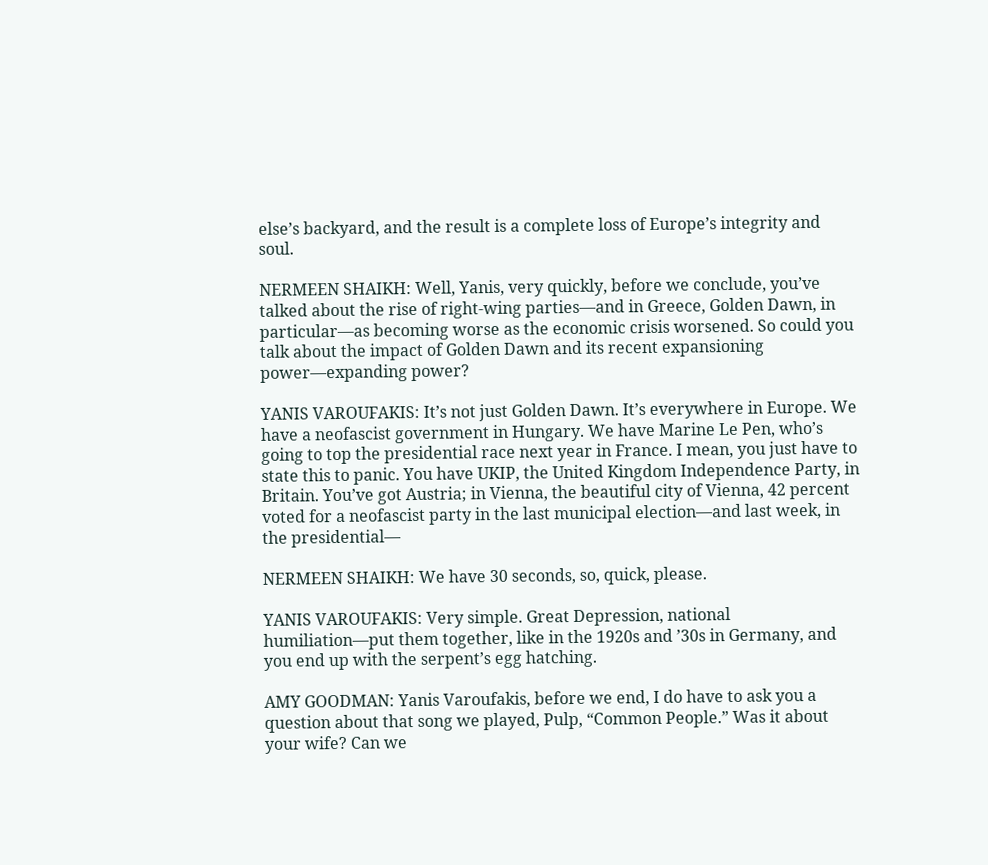else’s backyard, and the result is a complete loss of Europe’s integrity and soul.

NERMEEN SHAIKH: Well, Yanis, very quickly, before we conclude, you’ve talked about the rise of right-wing parties—and in Greece, Golden Dawn, in particular—as becoming worse as the economic crisis worsened. So could you talk about the impact of Golden Dawn and its recent expansioning power—expanding power?

YANIS VAROUFAKIS: It’s not just Golden Dawn. It’s everywhere in Europe. We have a neofascist government in Hungary. We have Marine Le Pen, who’s going to top the presidential race next year in France. I mean, you just have to state this to panic. You have UKIP, the United Kingdom Independence Party, in Britain. You’ve got Austria; in Vienna, the beautiful city of Vienna, 42 percent voted for a neofascist party in the last municipal election—and last week, in the presidential—

NERMEEN SHAIKH: We have 30 seconds, so, quick, please.

YANIS VAROUFAKIS: Very simple. Great Depression, national humiliation—put them together, like in the 1920s and ’30s in Germany, and you end up with the serpent’s egg hatching.

AMY GOODMAN: Yanis Varoufakis, before we end, I do have to ask you a question about that song we played, Pulp, “Common People.” Was it about your wife? Can we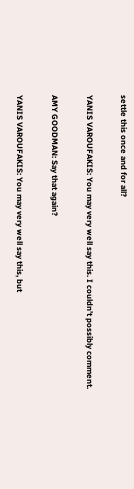settle this once and for all?

YANIS VAROUFAKIS: You may very well say this. I couldn’t possibly comment.

AMY GOODMAN: Say that again?

YANIS VAROUFAKIS: You may very well say this, but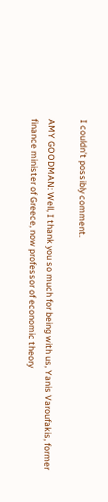I couldn’t possibly comment.

AMY GOODMAN: Well, I thank you so much for being with us, Yanis Varoufakis, former finance minister of Greece, now professor of economic theory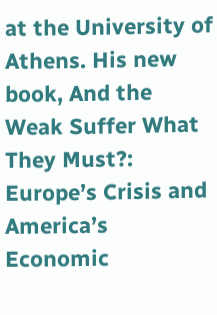at the University of Athens. His new book, And the Weak Suffer What They Must?: Europe’s Crisis and America’s Economic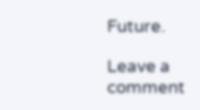Future.

Leave a comment